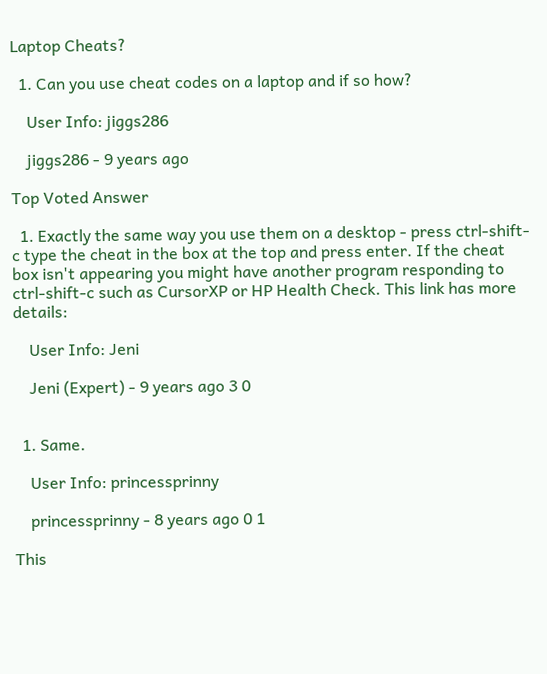Laptop Cheats?

  1. Can you use cheat codes on a laptop and if so how?

    User Info: jiggs286

    jiggs286 - 9 years ago

Top Voted Answer

  1. Exactly the same way you use them on a desktop - press ctrl-shift-c type the cheat in the box at the top and press enter. If the cheat box isn't appearing you might have another program responding to ctrl-shift-c such as CursorXP or HP Health Check. This link has more details:

    User Info: Jeni

    Jeni (Expert) - 9 years ago 3 0


  1. Same.

    User Info: princessprinny

    princessprinny - 8 years ago 0 1

This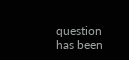question has been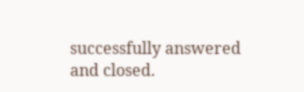successfully answered and closed.